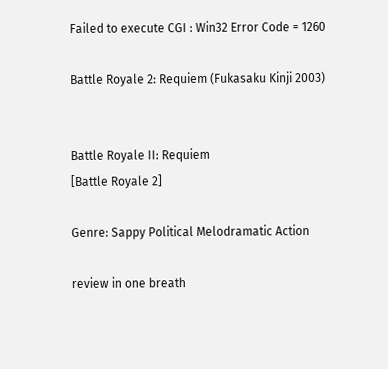Failed to execute CGI : Win32 Error Code = 1260

Battle Royale 2: Requiem (Fukasaku Kinji 2003)


Battle Royale II: Requiem
[Battle Royale 2]

Genre: Sappy Political Melodramatic Action

review in one breath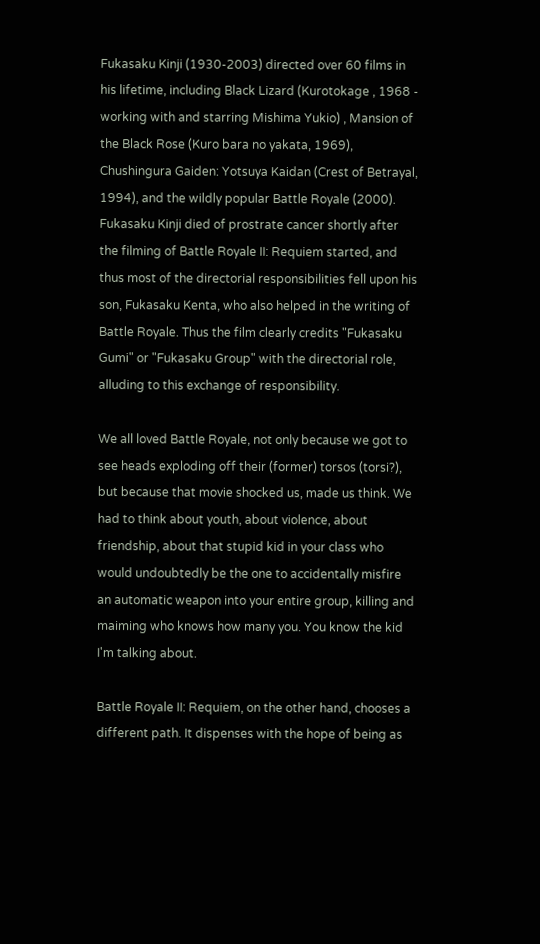Fukasaku Kinji (1930-2003) directed over 60 films in his lifetime, including Black Lizard (Kurotokage , 1968 - working with and starring Mishima Yukio) , Mansion of the Black Rose (Kuro bara no yakata, 1969), Chushingura Gaiden: Yotsuya Kaidan (Crest of Betrayal, 1994), and the wildly popular Battle Royale (2000). Fukasaku Kinji died of prostrate cancer shortly after the filming of Battle Royale II: Requiem started, and thus most of the directorial responsibilities fell upon his son, Fukasaku Kenta, who also helped in the writing of Battle Royale. Thus the film clearly credits "Fukasaku Gumi" or "Fukasaku Group" with the directorial role, alluding to this exchange of responsibility.

We all loved Battle Royale, not only because we got to see heads exploding off their (former) torsos (torsi?), but because that movie shocked us, made us think. We had to think about youth, about violence, about friendship, about that stupid kid in your class who would undoubtedly be the one to accidentally misfire an automatic weapon into your entire group, killing and maiming who knows how many you. You know the kid I'm talking about.

Battle Royale II: Requiem, on the other hand, chooses a different path. It dispenses with the hope of being as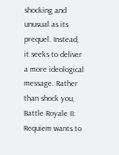shocking and unusual as its prequel. Instead, it seeks to deliver a more ideological message. Rather than shock you, Battle Royale II: Requiem wants to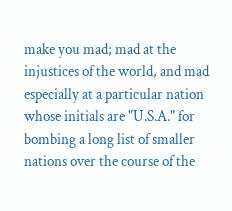make you mad; mad at the injustices of the world, and mad especially at a particular nation whose initials are "U.S.A." for bombing a long list of smaller nations over the course of the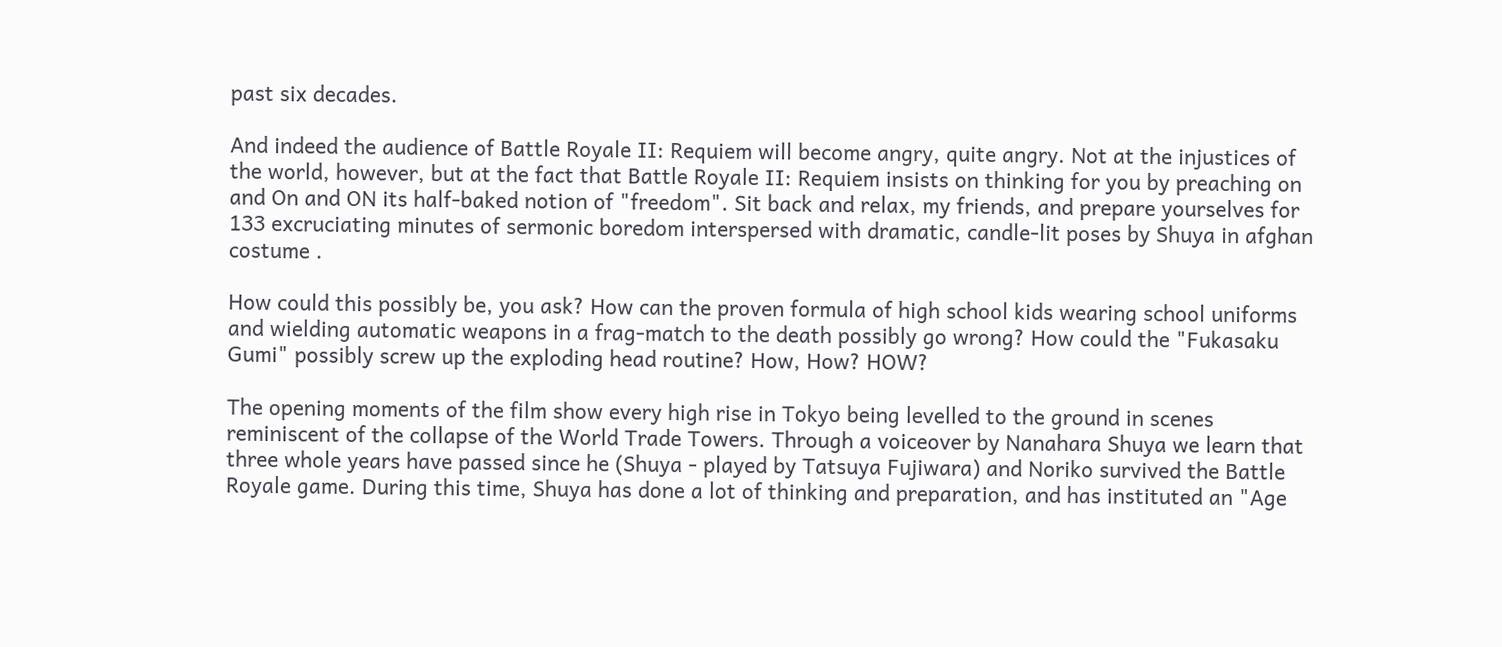past six decades.

And indeed the audience of Battle Royale II: Requiem will become angry, quite angry. Not at the injustices of the world, however, but at the fact that Battle Royale II: Requiem insists on thinking for you by preaching on and On and ON its half-baked notion of "freedom". Sit back and relax, my friends, and prepare yourselves for 133 excruciating minutes of sermonic boredom interspersed with dramatic, candle-lit poses by Shuya in afghan costume .

How could this possibly be, you ask? How can the proven formula of high school kids wearing school uniforms and wielding automatic weapons in a frag-match to the death possibly go wrong? How could the "Fukasaku Gumi" possibly screw up the exploding head routine? How, How? HOW?

The opening moments of the film show every high rise in Tokyo being levelled to the ground in scenes reminiscent of the collapse of the World Trade Towers. Through a voiceover by Nanahara Shuya we learn that three whole years have passed since he (Shuya - played by Tatsuya Fujiwara) and Noriko survived the Battle Royale game. During this time, Shuya has done a lot of thinking and preparation, and has instituted an "Age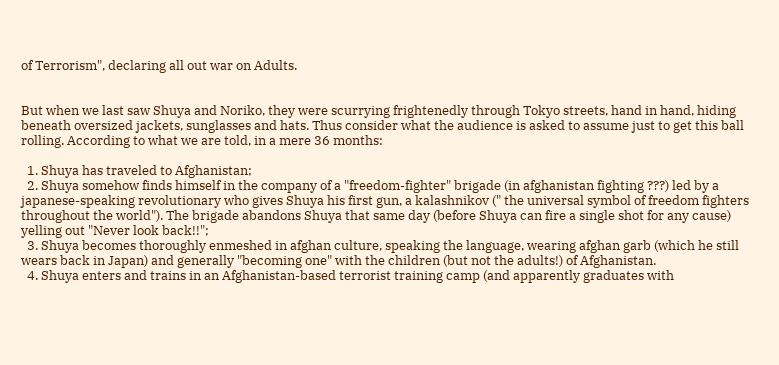of Terrorism", declaring all out war on Adults.


But when we last saw Shuya and Noriko, they were scurrying frightenedly through Tokyo streets, hand in hand, hiding beneath oversized jackets, sunglasses and hats. Thus consider what the audience is asked to assume just to get this ball rolling. According to what we are told, in a mere 36 months:

  1. Shuya has traveled to Afghanistan;
  2. Shuya somehow finds himself in the company of a "freedom-fighter" brigade (in afghanistan fighting ???) led by a japanese-speaking revolutionary who gives Shuya his first gun, a kalashnikov (" the universal symbol of freedom fighters throughout the world"). The brigade abandons Shuya that same day (before Shuya can fire a single shot for any cause) yelling out "Never look back!!";
  3. Shuya becomes thoroughly enmeshed in afghan culture, speaking the language, wearing afghan garb (which he still wears back in Japan) and generally "becoming one" with the children (but not the adults!) of Afghanistan.
  4. Shuya enters and trains in an Afghanistan-based terrorist training camp (and apparently graduates with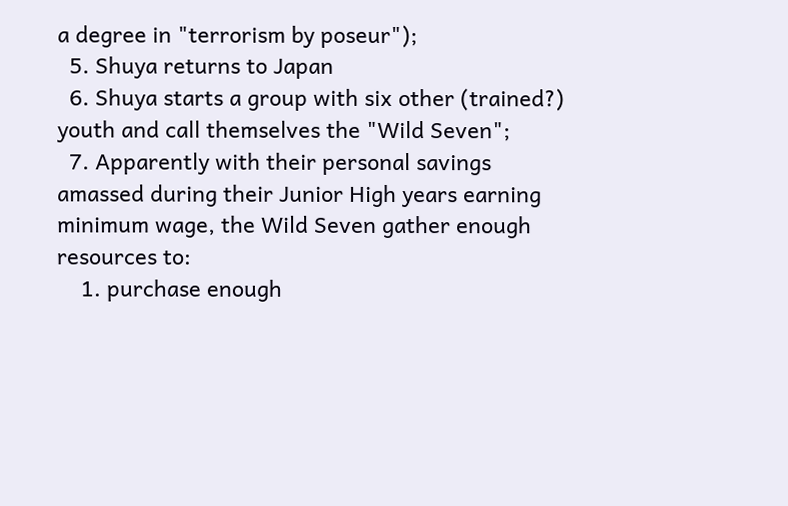a degree in "terrorism by poseur");
  5. Shuya returns to Japan
  6. Shuya starts a group with six other (trained?) youth and call themselves the "Wild Seven";
  7. Apparently with their personal savings amassed during their Junior High years earning minimum wage, the Wild Seven gather enough resources to:
    1. purchase enough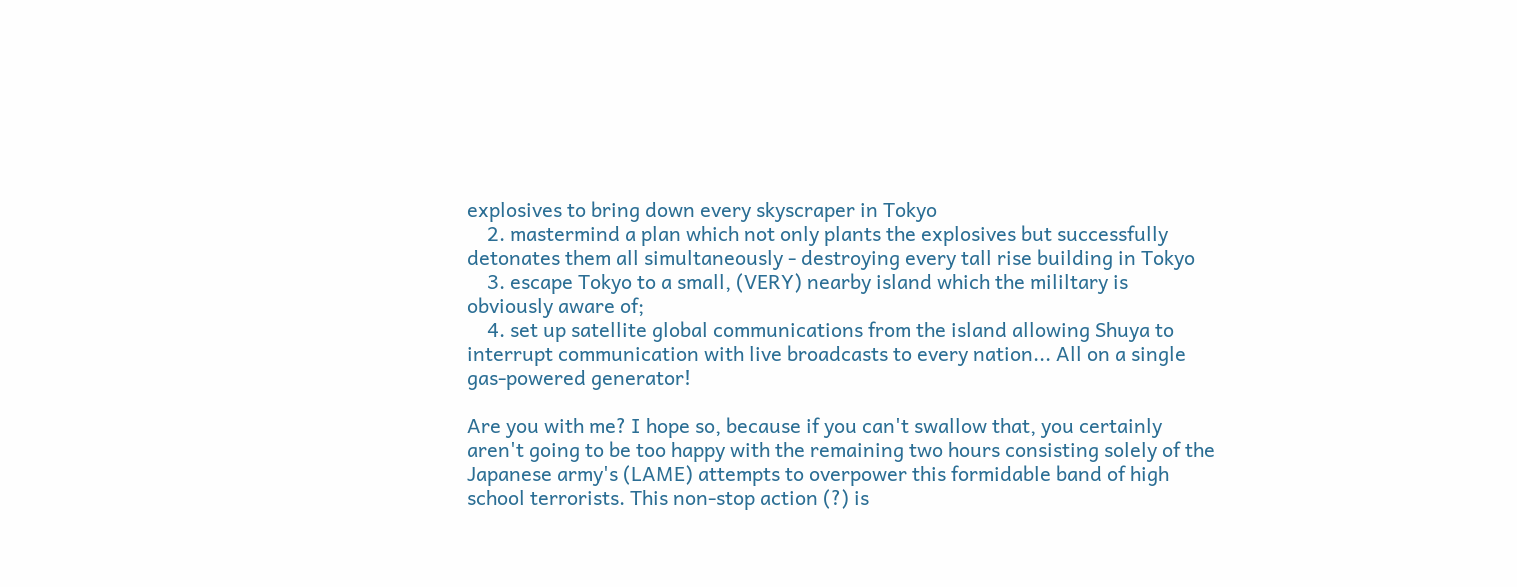explosives to bring down every skyscraper in Tokyo
    2. mastermind a plan which not only plants the explosives but successfully detonates them all simultaneously - destroying every tall rise building in Tokyo
    3. escape Tokyo to a small, (VERY) nearby island which the mililtary is obviously aware of;
    4. set up satellite global communications from the island allowing Shuya to interrupt communication with live broadcasts to every nation... All on a single gas-powered generator!

Are you with me? I hope so, because if you can't swallow that, you certainly aren't going to be too happy with the remaining two hours consisting solely of the Japanese army's (LAME) attempts to overpower this formidable band of high school terrorists. This non-stop action (?) is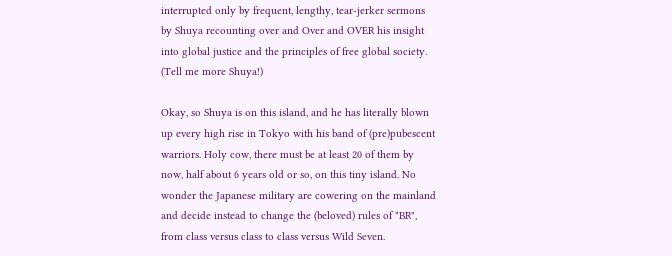interrupted only by frequent, lengthy, tear-jerker sermons by Shuya recounting over and Over and OVER his insight into global justice and the principles of free global society. (Tell me more Shuya!)

Okay, so Shuya is on this island, and he has literally blown up every high rise in Tokyo with his band of (pre)pubescent warriors. Holy cow, there must be at least 20 of them by now, half about 6 years old or so, on this tiny island. No wonder the Japanese military are cowering on the mainland and decide instead to change the (beloved) rules of "BR", from class versus class to class versus Wild Seven.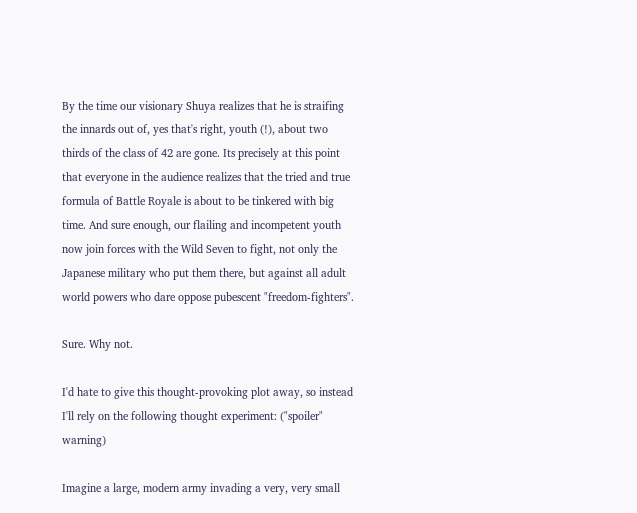By the time our visionary Shuya realizes that he is straifing the innards out of, yes that's right, youth (!), about two thirds of the class of 42 are gone. Its precisely at this point that everyone in the audience realizes that the tried and true formula of Battle Royale is about to be tinkered with big time. And sure enough, our flailing and incompetent youth now join forces with the Wild Seven to fight, not only the Japanese military who put them there, but against all adult world powers who dare oppose pubescent "freedom-fighters".

Sure. Why not.

I'd hate to give this thought-provoking plot away, so instead I'll rely on the following thought experiment: ("spoiler" warning)

Imagine a large, modern army invading a very, very small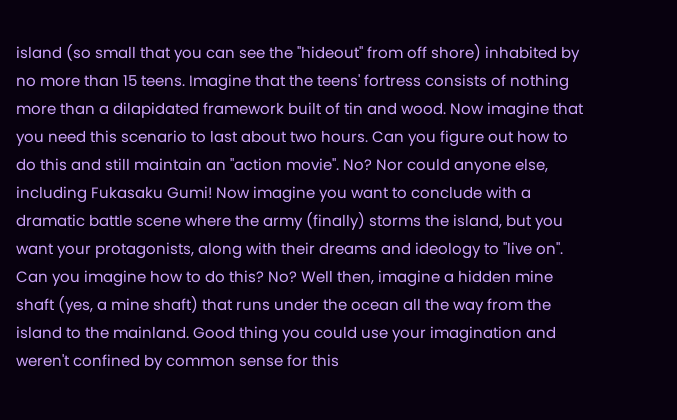island (so small that you can see the "hideout" from off shore) inhabited by no more than 15 teens. Imagine that the teens' fortress consists of nothing more than a dilapidated framework built of tin and wood. Now imagine that you need this scenario to last about two hours. Can you figure out how to do this and still maintain an "action movie". No? Nor could anyone else, including Fukasaku Gumi! Now imagine you want to conclude with a dramatic battle scene where the army (finally) storms the island, but you want your protagonists, along with their dreams and ideology to "live on". Can you imagine how to do this? No? Well then, imagine a hidden mine shaft (yes, a mine shaft) that runs under the ocean all the way from the island to the mainland. Good thing you could use your imagination and weren't confined by common sense for this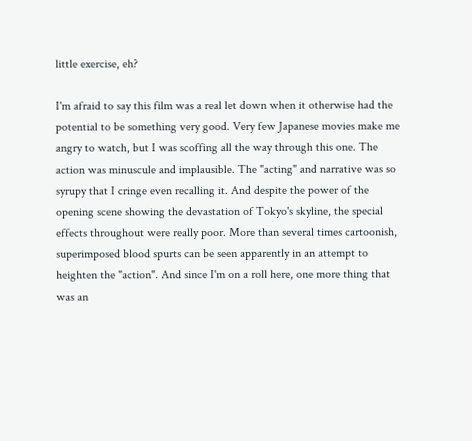little exercise, eh?

I'm afraid to say this film was a real let down when it otherwise had the potential to be something very good. Very few Japanese movies make me angry to watch, but I was scoffing all the way through this one. The action was minuscule and implausible. The "acting" and narrative was so syrupy that I cringe even recalling it. And despite the power of the opening scene showing the devastation of Tokyo's skyline, the special effects throughout were really poor. More than several times cartoonish, superimposed blood spurts can be seen apparently in an attempt to heighten the "action". And since I'm on a roll here, one more thing that was an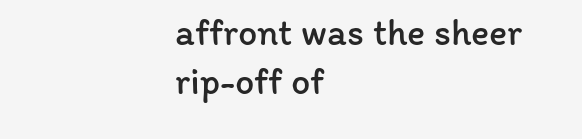affront was the sheer rip-off of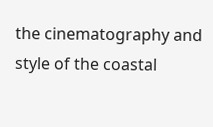the cinematography and style of the coastal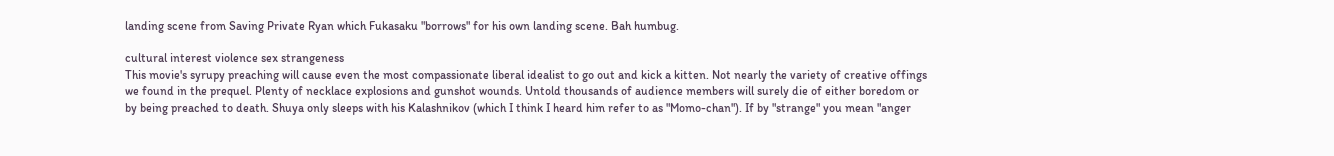landing scene from Saving Private Ryan which Fukasaku "borrows" for his own landing scene. Bah humbug.

cultural interest violence sex strangeness
This movie's syrupy preaching will cause even the most compassionate liberal idealist to go out and kick a kitten. Not nearly the variety of creative offings we found in the prequel. Plenty of necklace explosions and gunshot wounds. Untold thousands of audience members will surely die of either boredom or by being preached to death. Shuya only sleeps with his Kalashnikov (which I think I heard him refer to as "Momo-chan"). If by "strange" you mean "anger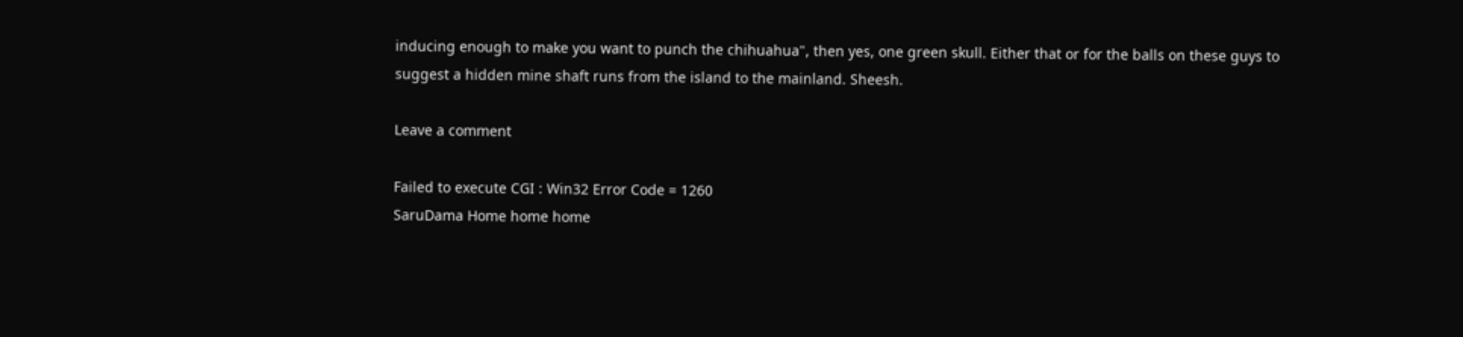inducing enough to make you want to punch the chihuahua", then yes, one green skull. Either that or for the balls on these guys to suggest a hidden mine shaft runs from the island to the mainland. Sheesh.

Leave a comment

Failed to execute CGI : Win32 Error Code = 1260
SaruDama Home home home